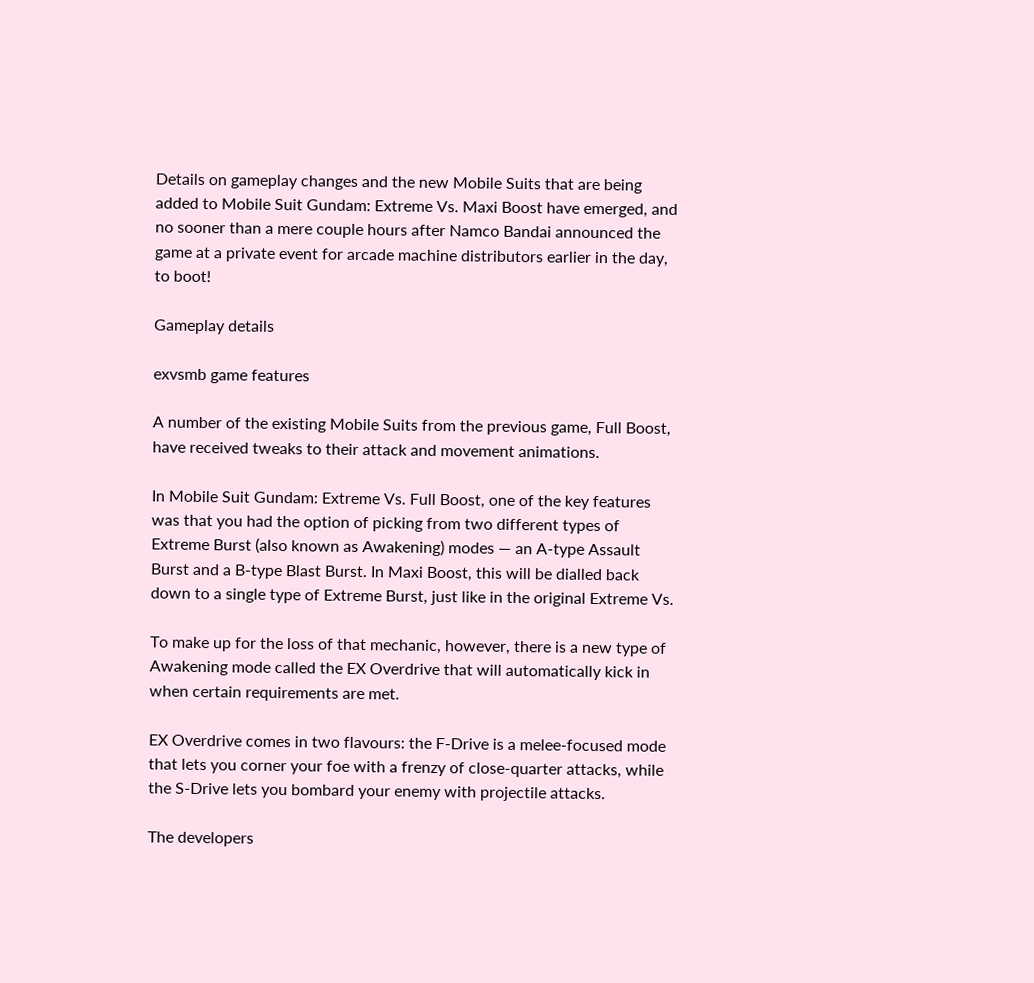Details on gameplay changes and the new Mobile Suits that are being added to Mobile Suit Gundam: Extreme Vs. Maxi Boost have emerged, and no sooner than a mere couple hours after Namco Bandai announced the game at a private event for arcade machine distributors earlier in the day, to boot!

Gameplay details

exvsmb game features

A number of the existing Mobile Suits from the previous game, Full Boost, have received tweaks to their attack and movement animations.

In Mobile Suit Gundam: Extreme Vs. Full Boost, one of the key features was that you had the option of picking from two different types of Extreme Burst (also known as Awakening) modes — an A-type Assault Burst and a B-type Blast Burst. In Maxi Boost, this will be dialled back down to a single type of Extreme Burst, just like in the original Extreme Vs.

To make up for the loss of that mechanic, however, there is a new type of Awakening mode called the EX Overdrive that will automatically kick in when certain requirements are met.

EX Overdrive comes in two flavours: the F-Drive is a melee-focused mode that lets you corner your foe with a frenzy of close-quarter attacks, while the S-Drive lets you bombard your enemy with projectile attacks.

The developers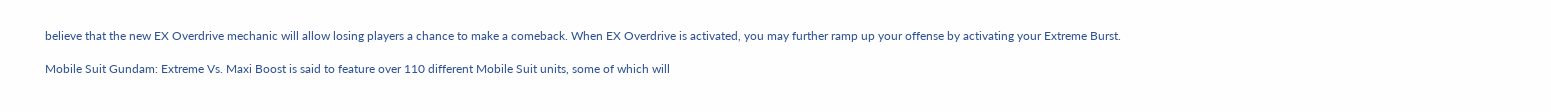believe that the new EX Overdrive mechanic will allow losing players a chance to make a comeback. When EX Overdrive is activated, you may further ramp up your offense by activating your Extreme Burst.

Mobile Suit Gundam: Extreme Vs. Maxi Boost is said to feature over 110 different Mobile Suit units, some of which will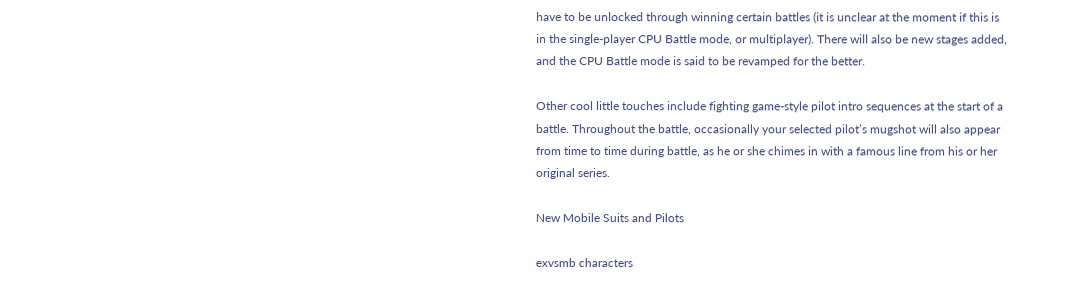have to be unlocked through winning certain battles (it is unclear at the moment if this is in the single-player CPU Battle mode, or multiplayer). There will also be new stages added, and the CPU Battle mode is said to be revamped for the better.

Other cool little touches include fighting game-style pilot intro sequences at the start of a battle. Throughout the battle, occasionally your selected pilot’s mugshot will also appear from time to time during battle, as he or she chimes in with a famous line from his or her original series.

New Mobile Suits and Pilots

exvsmb characters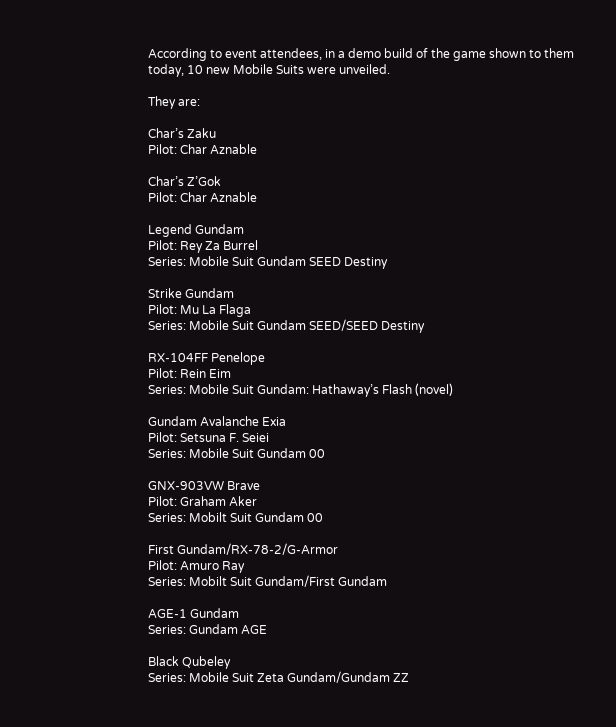According to event attendees, in a demo build of the game shown to them today, 10 new Mobile Suits were unveiled.

They are:

Char’s Zaku
Pilot: Char Aznable

Char’s Z’Gok
Pilot: Char Aznable

Legend Gundam
Pilot: Rey Za Burrel
Series: Mobile Suit Gundam SEED Destiny

Strike Gundam
Pilot: Mu La Flaga
Series: Mobile Suit Gundam SEED/SEED Destiny

RX-104FF Penelope
Pilot: Rein Eim
Series: Mobile Suit Gundam: Hathaway’s Flash (novel)

Gundam Avalanche Exia
Pilot: Setsuna F. Seiei
Series: Mobile Suit Gundam 00

GNX-903VW Brave
Pilot: Graham Aker
Series: Mobilt Suit Gundam 00

First Gundam/RX-78-2/G-Armor
Pilot: Amuro Ray
Series: Mobilt Suit Gundam/First Gundam

AGE-1 Gundam
Series: Gundam AGE

Black Qubeley
Series: Mobile Suit Zeta Gundam/Gundam ZZ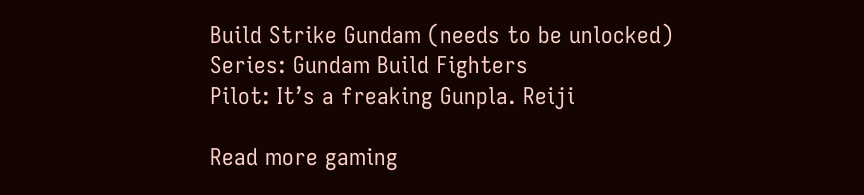Build Strike Gundam (needs to be unlocked)
Series: Gundam Build Fighters
Pilot: It’s a freaking Gunpla. Reiji

Read more gaming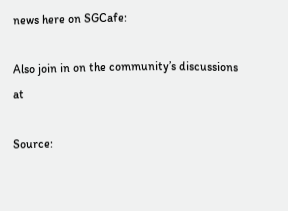news here on SGCafe:

Also join in on the community’s discussions at

Source: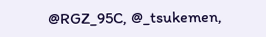@RGZ_95C, @_tsukemen,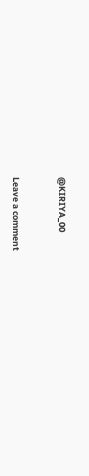@KIRIYA_00


Leave a comment